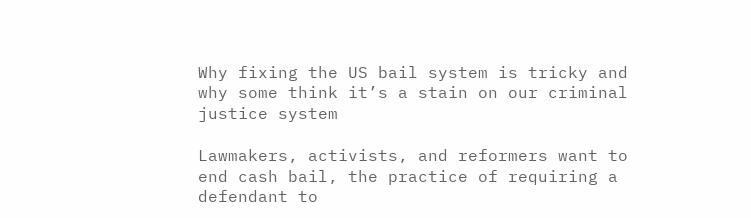Why fixing the US bail system is tricky and why some think it’s a stain on our criminal justice system

Lawmakers, activists, and reformers want to end cash bail, the practice of requiring a defendant to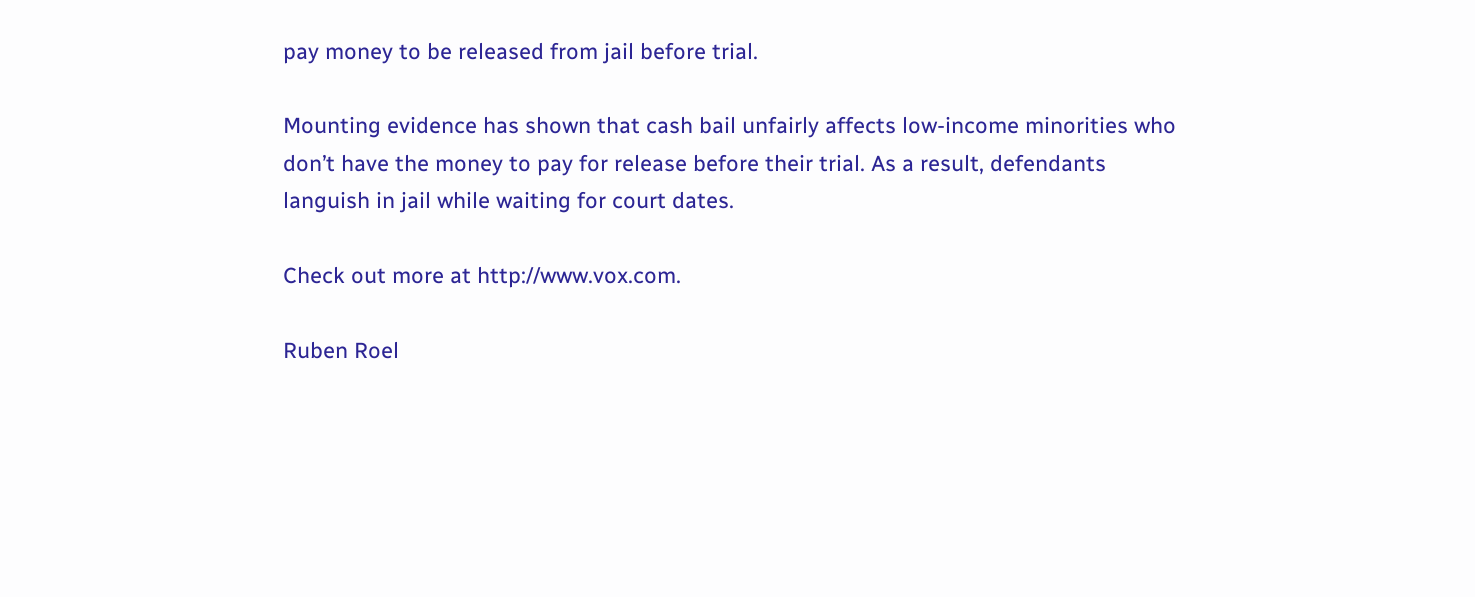pay money to be released from jail before trial.

Mounting evidence has shown that cash bail unfairly affects low-income minorities who don’t have the money to pay for release before their trial. As a result, defendants languish in jail while waiting for court dates.

Check out more at http://www.vox.com.

Ruben Roel